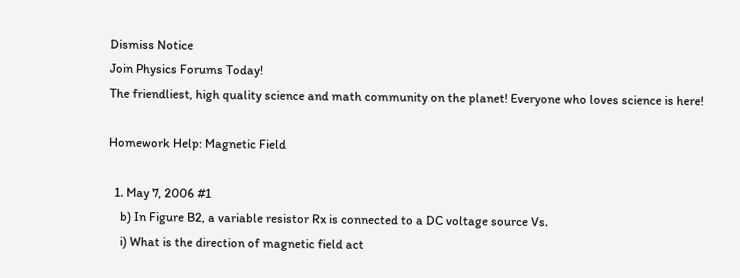Dismiss Notice
Join Physics Forums Today!
The friendliest, high quality science and math community on the planet! Everyone who loves science is here!

Homework Help: Magnetic Field

  1. May 7, 2006 #1
    b) In Figure B2, a variable resistor Rx is connected to a DC voltage source Vs.
    i) What is the direction of magnetic field act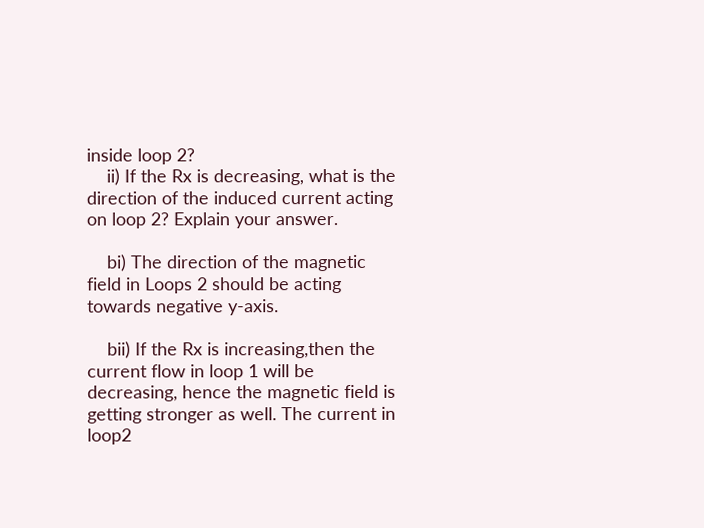inside loop 2?
    ii) If the Rx is decreasing, what is the direction of the induced current acting on loop 2? Explain your answer.

    bi) The direction of the magnetic field in Loops 2 should be acting towards negative y-axis.

    bii) If the Rx is increasing,then the current flow in loop 1 will be decreasing, hence the magnetic field is getting stronger as well. The current in loop2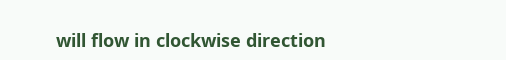will flow in clockwise direction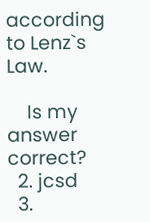according to Lenz`s Law.

    Is my answer correct?
  2. jcsd
  3.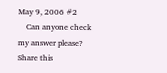May 9, 2006 #2
    Can anyone check my answer please?
Share this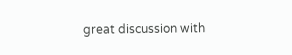great discussion with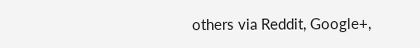others via Reddit, Google+,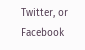Twitter, or Facebook